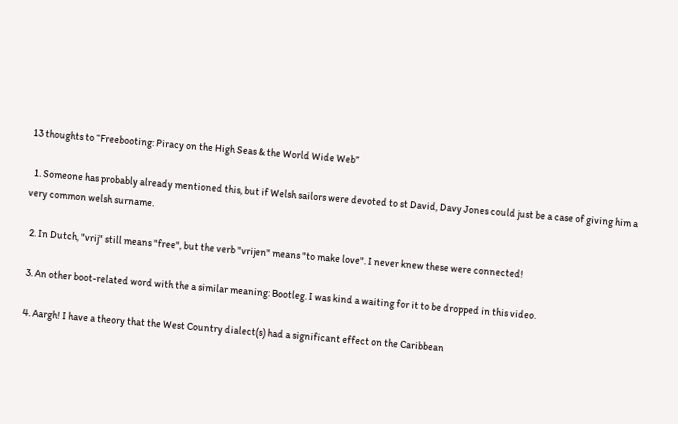13 thoughts to “Freebooting: Piracy on the High Seas & the World Wide Web”

  1. Someone has probably already mentioned this, but if Welsh sailors were devoted to st David, Davy Jones could just be a case of giving him a very common welsh surname.

  2. In Dutch, "vrij" still means "free", but the verb "vrijen" means "to make love". I never knew these were connected!

  3. An other boot-related word with the a similar meaning: Bootleg. I was kind a waiting for it to be dropped in this video.

  4. Aargh! I have a theory that the West Country dialect(s) had a significant effect on the Caribbean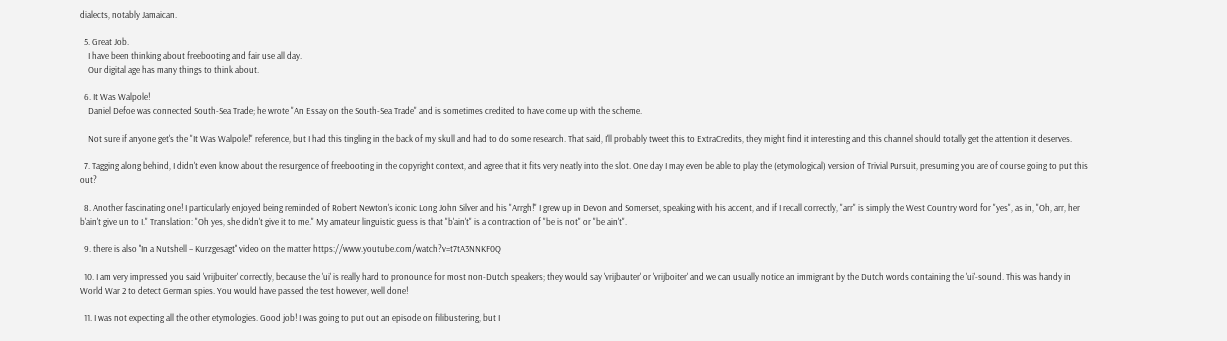dialects, notably Jamaican.

  5. Great Job.
    I have been thinking about freebooting and fair use all day.
    Our digital age has many things to think about.

  6. It Was Walpole!
    Daniel Defoe was connected South-Sea Trade; he wrote "An Essay on the South-Sea Trade" and is sometimes credited to have come up with the scheme.

    Not sure if anyone get's the "It Was Walpole!" reference, but I had this tingling in the back of my skull and had to do some research. That said, I'll probably tweet this to ExtraCredits, they might find it interesting and this channel should totally get the attention it deserves.

  7. Tagging along behind, I didn't even know about the resurgence of freebooting in the copyright context, and agree that it fits very neatly into the slot. One day I may even be able to play the (etymological) version of Trivial Pursuit, presuming you are of course going to put this out?

  8. Another fascinating one! I particularly enjoyed being reminded of Robert Newton's iconic Long John Silver and his "Arrgh!" I grew up in Devon and Somerset, speaking with his accent, and if I recall correctly, "arr" is simply the West Country word for "yes", as in, "Oh, arr, her b'ain't give un to I." Translation: "Oh yes, she didn't give it to me." My amateur linguistic guess is that "b'ain't" is a contraction of "be is not" or "be ain't".

  9. there is also ''In a Nutshell – Kurzgesagt'' video on the matter https://www.youtube.com/watch?v=t7tA3NNKF0Q

  10. I am very impressed you said 'vrijbuiter' correctly, because the 'ui' is really hard to pronounce for most non-Dutch speakers; they would say 'vrijbauter' or 'vrijboiter' and we can usually notice an immigrant by the Dutch words containing the 'ui'-sound. This was handy in World War 2 to detect German spies. You would have passed the test however, well done!

  11. I was not expecting all the other etymologies. Good job! I was going to put out an episode on filibustering, but I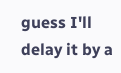guess I'll delay it by a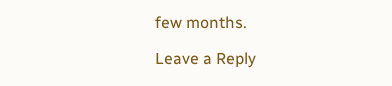few months.

Leave a Reply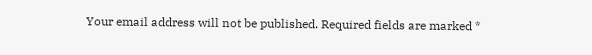Your email address will not be published. Required fields are marked *